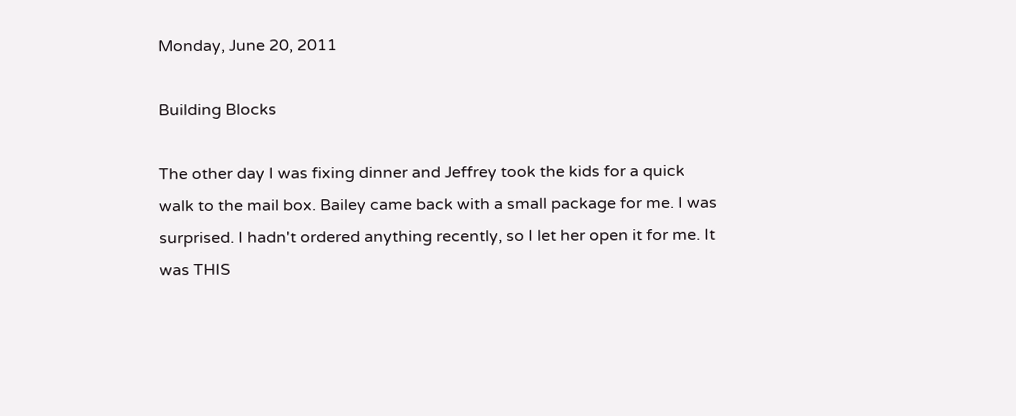Monday, June 20, 2011

Building Blocks

The other day I was fixing dinner and Jeffrey took the kids for a quick walk to the mail box. Bailey came back with a small package for me. I was surprised. I hadn't ordered anything recently, so I let her open it for me. It was THIS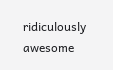ridiculously awesome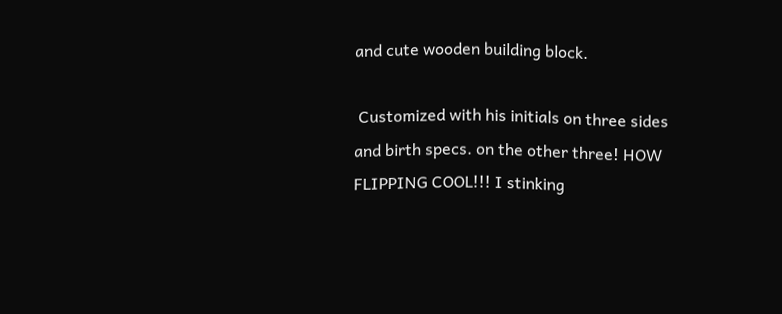and cute wooden building block.

 Customized with his initials on three sides and birth specs. on the other three! HOW FLIPPING COOL!!! I stinking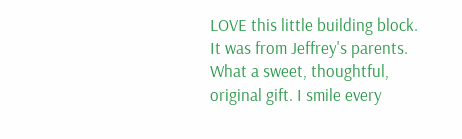LOVE this little building block. It was from Jeffrey's parents. What a sweet, thoughtful, original gift. I smile every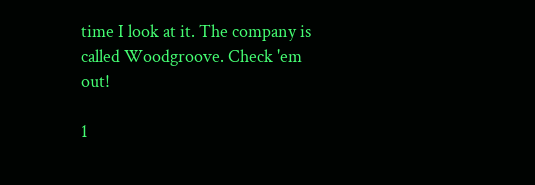time I look at it. The company is called Woodgroove. Check 'em out!

1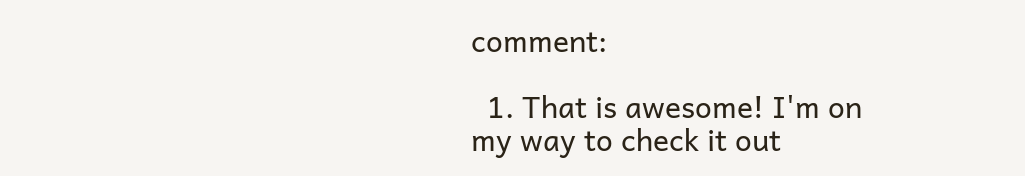comment:

  1. That is awesome! I'm on my way to check it out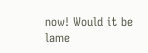now! Would it be lame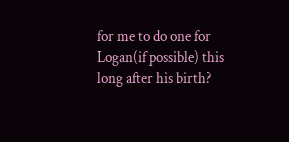for me to do one for Logan(if possible) this long after his birth?